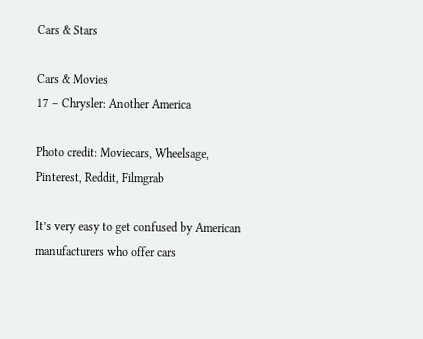Cars & Stars

Cars & Movies
17 – Chrysler: Another America

Photo credit: Moviecars, Wheelsage, Pinterest, Reddit, Filmgrab

It’s very easy to get confused by American manufacturers who offer cars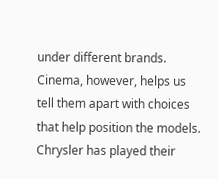under different brands. Cinema, however, helps us tell them apart with choices that help position the models. Chrysler has played their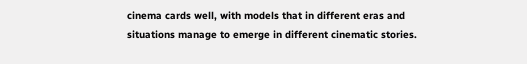cinema cards well, with models that in different eras and situations manage to emerge in different cinematic stories.